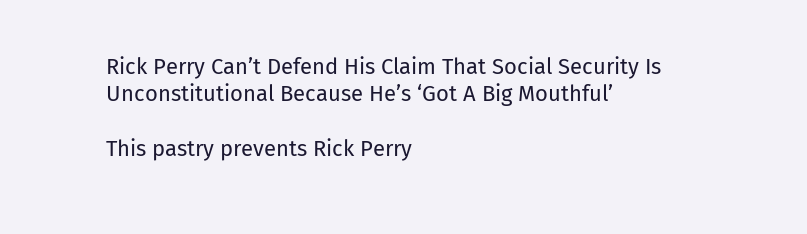Rick Perry Can’t Defend His Claim That Social Security Is Unconstitutional Because He’s ‘Got A Big Mouthful’

This pastry prevents Rick Perry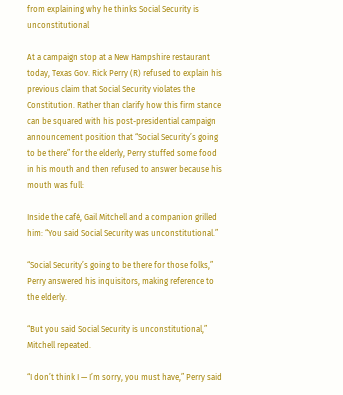from explaining why he thinks Social Security is unconstitutional

At a campaign stop at a New Hampshire restaurant today, Texas Gov. Rick Perry (R) refused to explain his previous claim that Social Security violates the Constitution. Rather than clarify how this firm stance can be squared with his post-presidential campaign announcement position that “Social Security’s going to be there” for the elderly, Perry stuffed some food in his mouth and then refused to answer because his mouth was full:

Inside the café, Gail Mitchell and a companion grilled him: “You said Social Security was unconstitutional.”

“Social Security’s going to be there for those folks,” Perry answered his inquisitors, making reference to the elderly.

“But you said Social Security is unconstitutional,” Mitchell repeated.

“I don’t think I — I’m sorry, you must have,” Perry said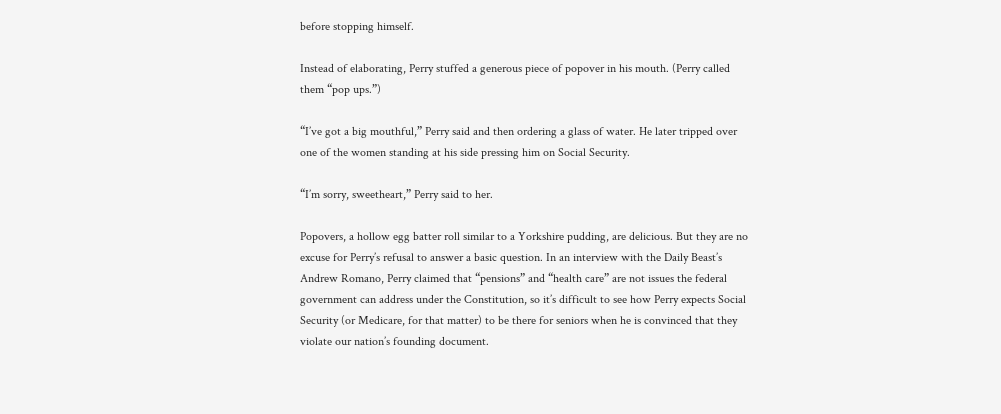before stopping himself.

Instead of elaborating, Perry stuffed a generous piece of popover in his mouth. (Perry called them “pop ups.”)

“I’ve got a big mouthful,” Perry said and then ordering a glass of water. He later tripped over one of the women standing at his side pressing him on Social Security.

“I’m sorry, sweetheart,” Perry said to her.

Popovers, a hollow egg batter roll similar to a Yorkshire pudding, are delicious. But they are no excuse for Perry’s refusal to answer a basic question. In an interview with the Daily Beast’s Andrew Romano, Perry claimed that “pensions” and “health care” are not issues the federal government can address under the Constitution, so it’s difficult to see how Perry expects Social Security (or Medicare, for that matter) to be there for seniors when he is convinced that they violate our nation’s founding document.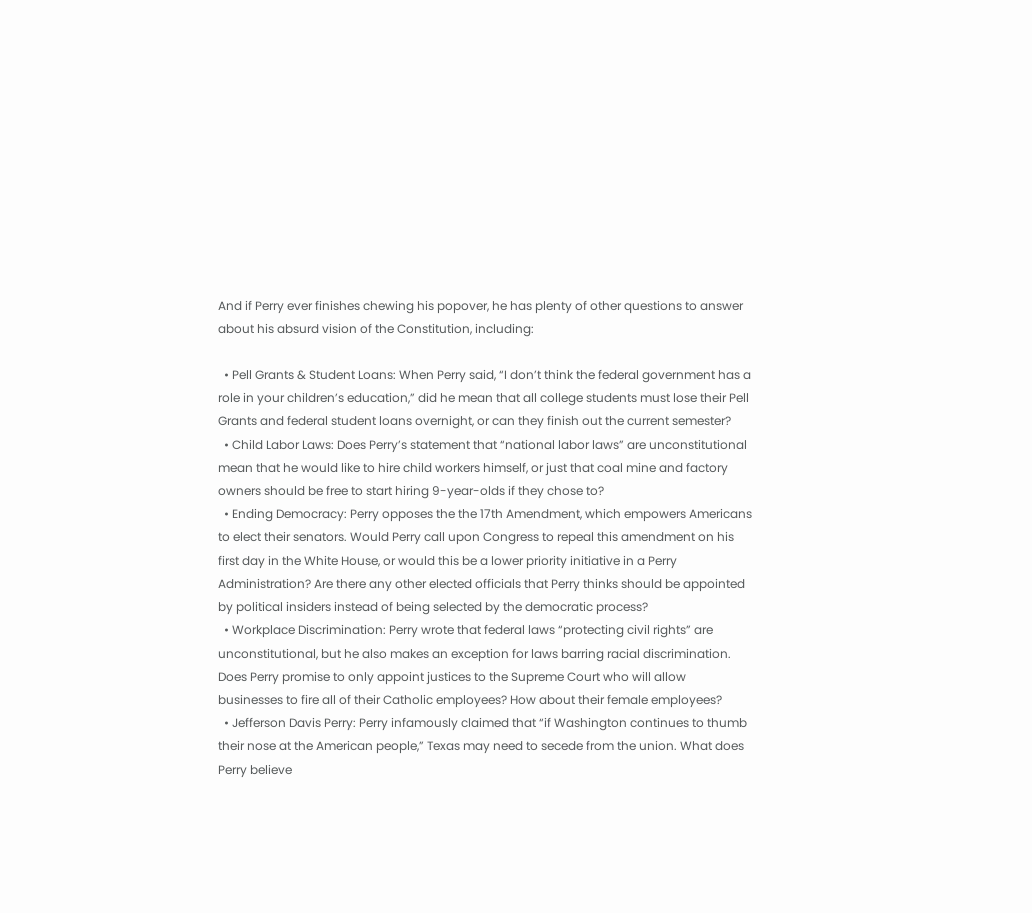And if Perry ever finishes chewing his popover, he has plenty of other questions to answer about his absurd vision of the Constitution, including:

  • Pell Grants & Student Loans: When Perry said, “I don’t think the federal government has a role in your children’s education,” did he mean that all college students must lose their Pell Grants and federal student loans overnight, or can they finish out the current semester?
  • Child Labor Laws: Does Perry’s statement that “national labor laws” are unconstitutional mean that he would like to hire child workers himself, or just that coal mine and factory owners should be free to start hiring 9-year-olds if they chose to?
  • Ending Democracy: Perry opposes the the 17th Amendment, which empowers Americans to elect their senators. Would Perry call upon Congress to repeal this amendment on his first day in the White House, or would this be a lower priority initiative in a Perry Administration? Are there any other elected officials that Perry thinks should be appointed by political insiders instead of being selected by the democratic process?
  • Workplace Discrimination: Perry wrote that federal laws “protecting civil rights” are unconstitutional, but he also makes an exception for laws barring racial discrimination. Does Perry promise to only appoint justices to the Supreme Court who will allow businesses to fire all of their Catholic employees? How about their female employees?
  • Jefferson Davis Perry: Perry infamously claimed that “if Washington continues to thumb their nose at the American people,” Texas may need to secede from the union. What does Perry believe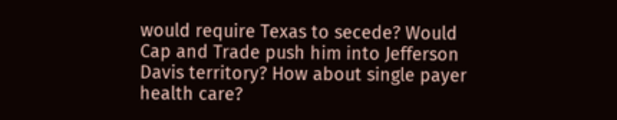would require Texas to secede? Would Cap and Trade push him into Jefferson Davis territory? How about single payer health care?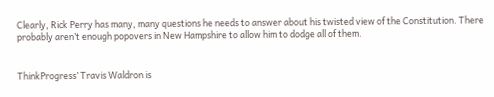Clearly, Rick Perry has many, many questions he needs to answer about his twisted view of the Constitution. There probably aren’t enough popovers in New Hampshire to allow him to dodge all of them.


ThinkProgress’ Travis Waldron is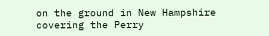on the ground in New Hampshire covering the Perry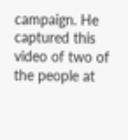campaign. He captured this video of two of the people at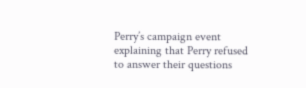Perry’s campaign event explaining that Perry refused to answer their questions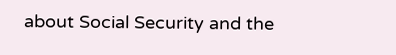about Social Security and the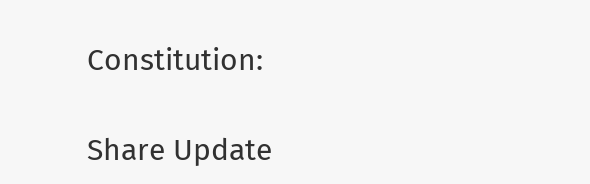Constitution:

Share Update